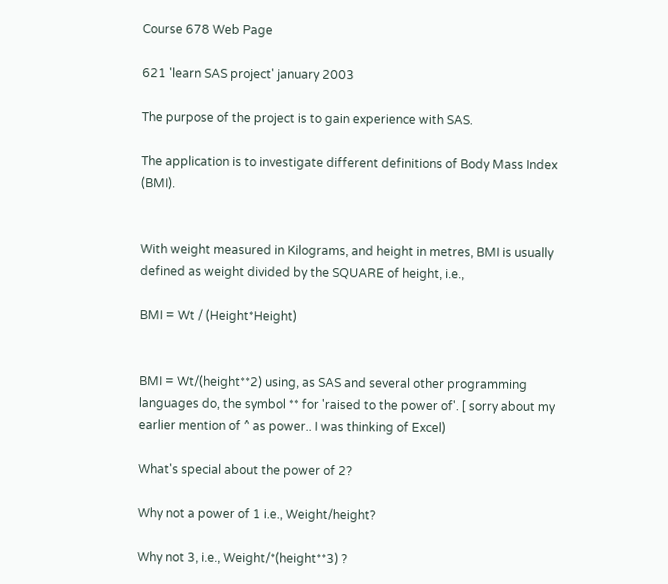Course 678 Web Page

621 'learn SAS project' january 2003

The purpose of the project is to gain experience with SAS.

The application is to investigate different definitions of Body Mass Index (BMI).


With weight measured in Kilograms, and height in metres, BMI is usually defined as weight divided by the SQUARE of height, i.e.,

BMI = Wt / (Height*Height)


BMI = Wt/(height**2) using, as SAS and several other programming languages do, the symbol ** for 'raised to the power of'. [ sorry about my earlier mention of ^ as power.. I was thinking of Excel)

What's special about the power of 2?

Why not a power of 1 i.e., Weight/height?

Why not 3, i.e., Weight/*(height**3) ?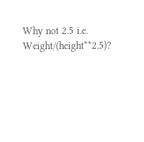Why not 2.5 i.e. Weight/(height**2.5)?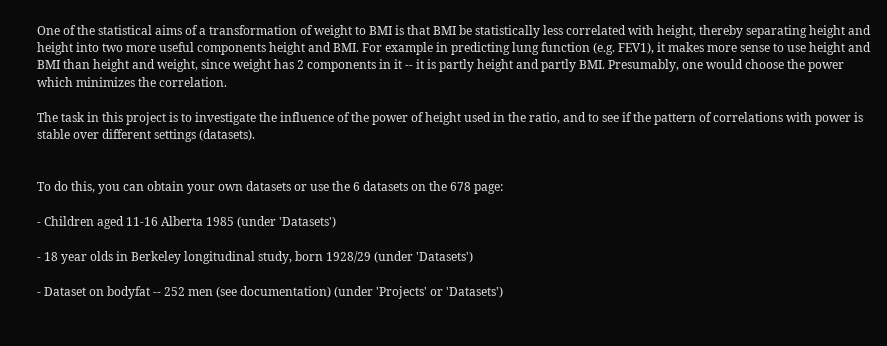One of the statistical aims of a transformation of weight to BMI is that BMI be statistically less correlated with height, thereby separating height and height into two more useful components height and BMI. For example in predicting lung function (e.g. FEV1), it makes more sense to use height and BMI than height and weight, since weight has 2 components in it -- it is partly height and partly BMI. Presumably, one would choose the power which minimizes the correlation.

The task in this project is to investigate the influence of the power of height used in the ratio, and to see if the pattern of correlations with power is stable over different settings (datasets).


To do this, you can obtain your own datasets or use the 6 datasets on the 678 page:

- Children aged 11-16 Alberta 1985 (under 'Datasets')

- 18 year olds in Berkeley longitudinal study, born 1928/29 (under 'Datasets')

- Dataset on bodyfat -- 252 men (see documentation) (under 'Projects' or 'Datasets')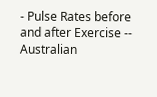- Pulse Rates before and after Exercise -- Australian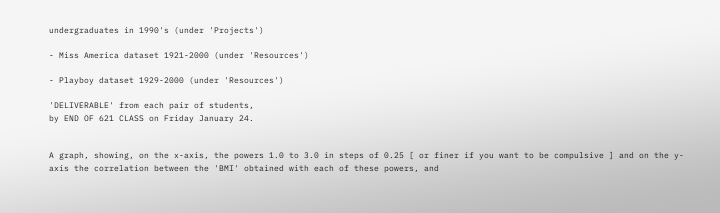undergraduates in 1990's (under 'Projects')

- Miss America dataset 1921-2000 (under 'Resources')

- Playboy dataset 1929-2000 (under 'Resources')

'DELIVERABLE' from each pair of students,
by END OF 621 CLASS on Friday January 24.


A graph, showing, on the x-axis, the powers 1.0 to 3.0 in steps of 0.25 [ or finer if you want to be compulsive ] and on the y-axis the correlation between the 'BMI' obtained with each of these powers, and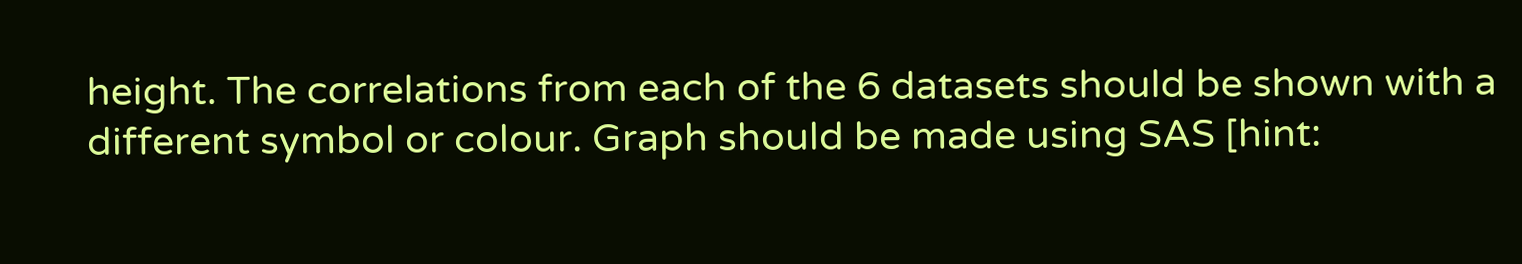height. The correlations from each of the 6 datasets should be shown with a different symbol or colour. Graph should be made using SAS [hint: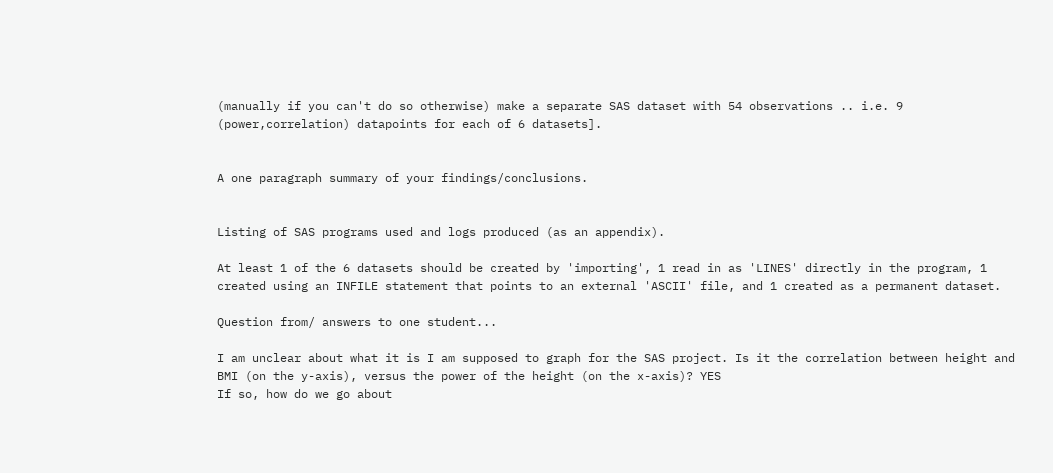(manually if you can't do so otherwise) make a separate SAS dataset with 54 observations .. i.e. 9 (power,correlation) datapoints for each of 6 datasets].


A one paragraph summary of your findings/conclusions.


Listing of SAS programs used and logs produced (as an appendix).

At least 1 of the 6 datasets should be created by 'importing', 1 read in as 'LINES' directly in the program, 1 created using an INFILE statement that points to an external 'ASCII' file, and 1 created as a permanent dataset.

Question from/ answers to one student...

I am unclear about what it is I am supposed to graph for the SAS project. Is it the correlation between height and BMI (on the y-axis), versus the power of the height (on the x-axis)? YES
If so, how do we go about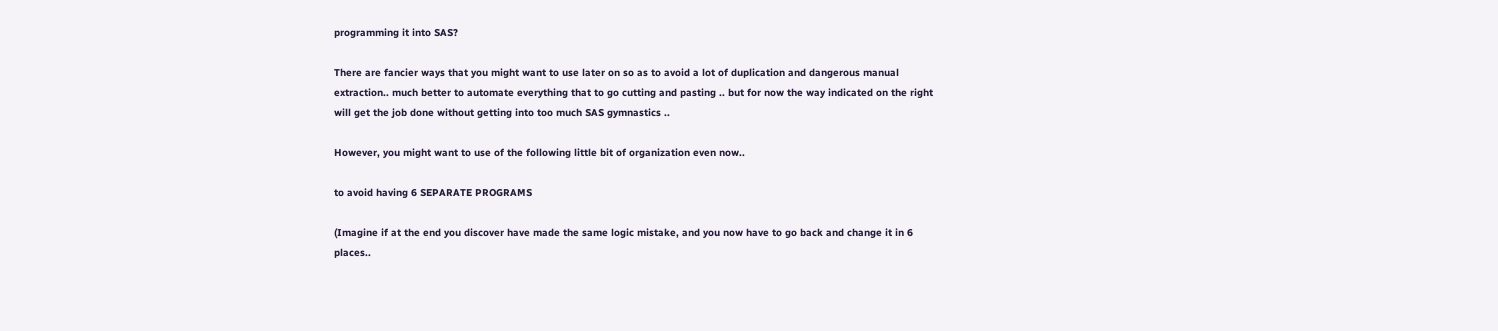programming it into SAS?

There are fancier ways that you might want to use later on so as to avoid a lot of duplication and dangerous manual extraction.. much better to automate everything that to go cutting and pasting .. but for now the way indicated on the right will get the job done without getting into too much SAS gymnastics ..

However, you might want to use of the following little bit of organization even now..

to avoid having 6 SEPARATE PROGRAMS

(Imagine if at the end you discover have made the same logic mistake, and you now have to go back and change it in 6 places..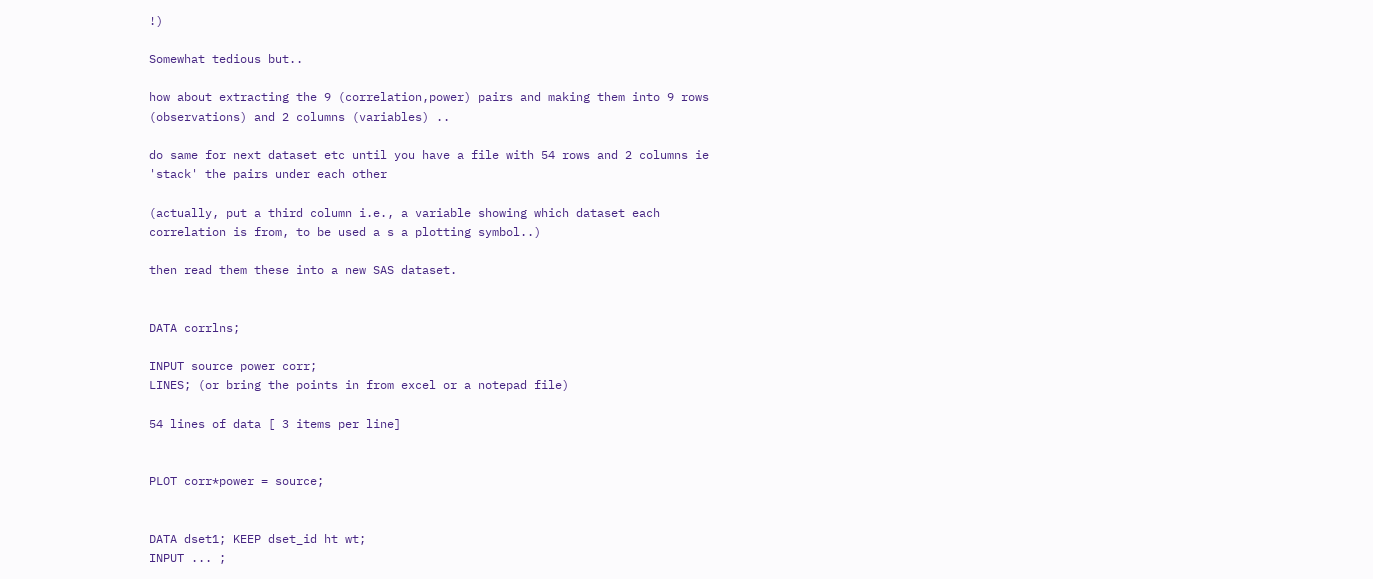!)

Somewhat tedious but..

how about extracting the 9 (correlation,power) pairs and making them into 9 rows (observations) and 2 columns (variables) ..

do same for next dataset etc until you have a file with 54 rows and 2 columns ie 'stack' the pairs under each other

(actually, put a third column i.e., a variable showing which dataset each correlation is from, to be used a s a plotting symbol..)

then read them these into a new SAS dataset.


DATA corrlns;

INPUT source power corr;
LINES; (or bring the points in from excel or a notepad file)

54 lines of data [ 3 items per line]


PLOT corr*power = source;


DATA dset1; KEEP dset_id ht wt;
INPUT ... ;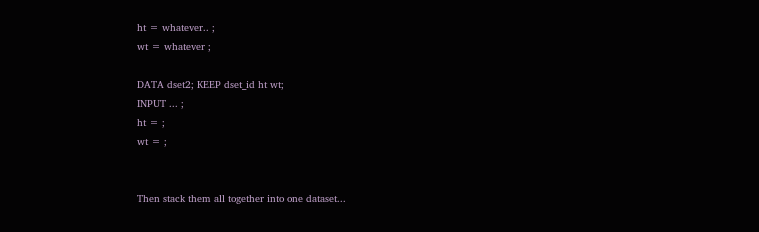ht = whatever.. ;
wt = whatever ;

DATA dset2; KEEP dset_id ht wt;
INPUT ... ;
ht = ;
wt = ;


Then stack them all together into one dataset...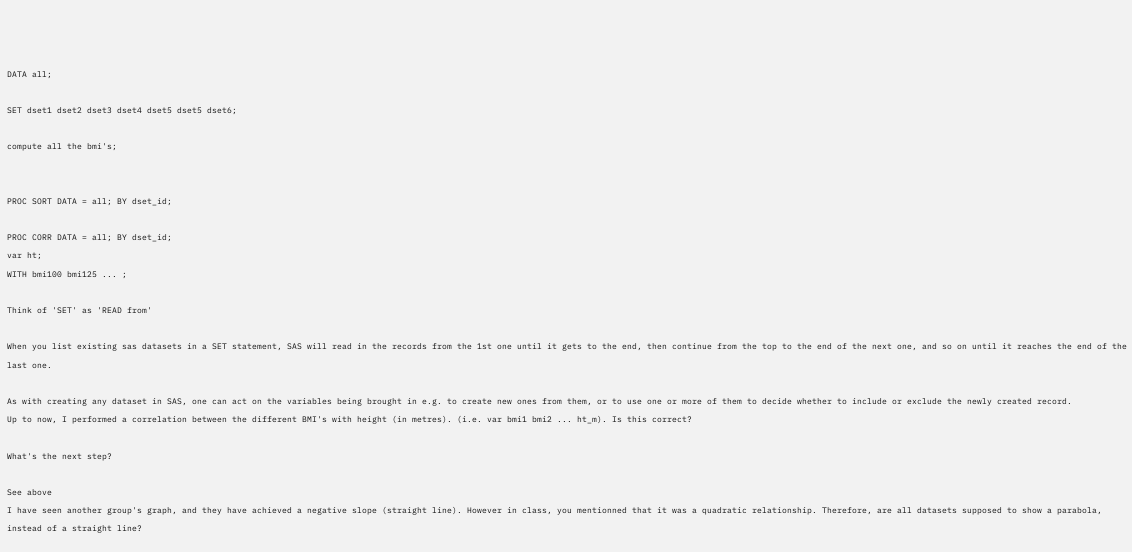DATA all;

SET dset1 dset2 dset3 dset4 dset5 dset5 dset6;

compute all the bmi's;


PROC SORT DATA = all; BY dset_id;

PROC CORR DATA = all; BY dset_id;
var ht;
WITH bmi100 bmi125 ... ;

Think of 'SET' as 'READ from'

When you list existing sas datasets in a SET statement, SAS will read in the records from the 1st one until it gets to the end, then continue from the top to the end of the next one, and so on until it reaches the end of the last one.

As with creating any dataset in SAS, one can act on the variables being brought in e.g. to create new ones from them, or to use one or more of them to decide whether to include or exclude the newly created record.
Up to now, I performed a correlation between the different BMI's with height (in metres). (i.e. var bmi1 bmi2 ... ht_m). Is this correct?

What's the next step?

See above
I have seen another group's graph, and they have achieved a negative slope (straight line). However in class, you mentionned that it was a quadratic relationship. Therefore, are all datasets supposed to show a parabola, instead of a straight line?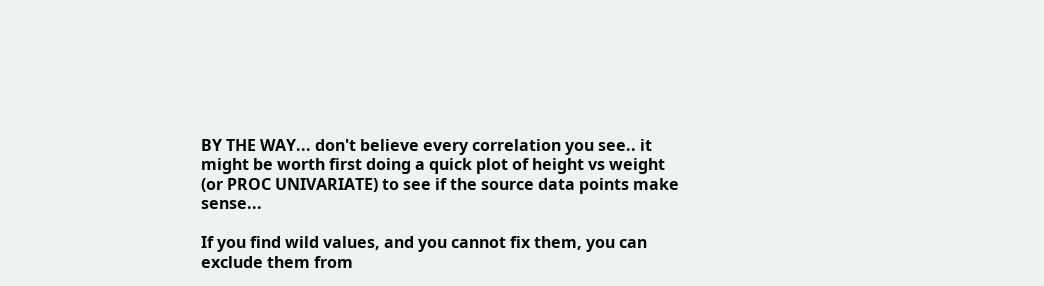BY THE WAY... don't believe every correlation you see.. it might be worth first doing a quick plot of height vs weight (or PROC UNIVARIATE) to see if the source data points make sense...

If you find wild values, and you cannot fix them, you can exclude them from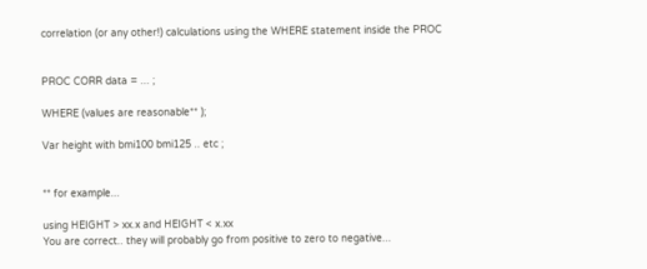correlation (or any other!) calculations using the WHERE statement inside the PROC


PROC CORR data = ... ;

WHERE (values are reasonable** );

Var height with bmi100 bmi125 .. etc ;


** for example...

using HEIGHT > xx.x and HEIGHT < x.xx
You are correct.. they will probably go from positive to zero to negative...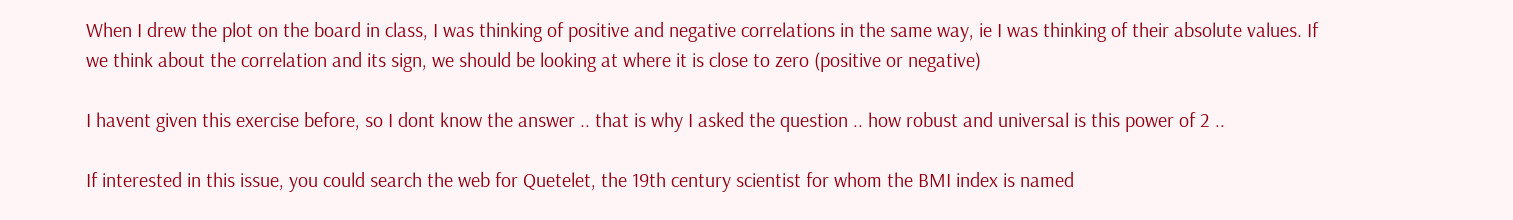When I drew the plot on the board in class, I was thinking of positive and negative correlations in the same way, ie I was thinking of their absolute values. If we think about the correlation and its sign, we should be looking at where it is close to zero (positive or negative)

I havent given this exercise before, so I dont know the answer .. that is why I asked the question .. how robust and universal is this power of 2 ..

If interested in this issue, you could search the web for Quetelet, the 19th century scientist for whom the BMI index is named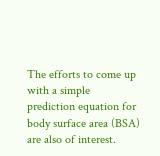The efforts to come up with a simple prediction equation for body surface area (BSA) are also of interest.